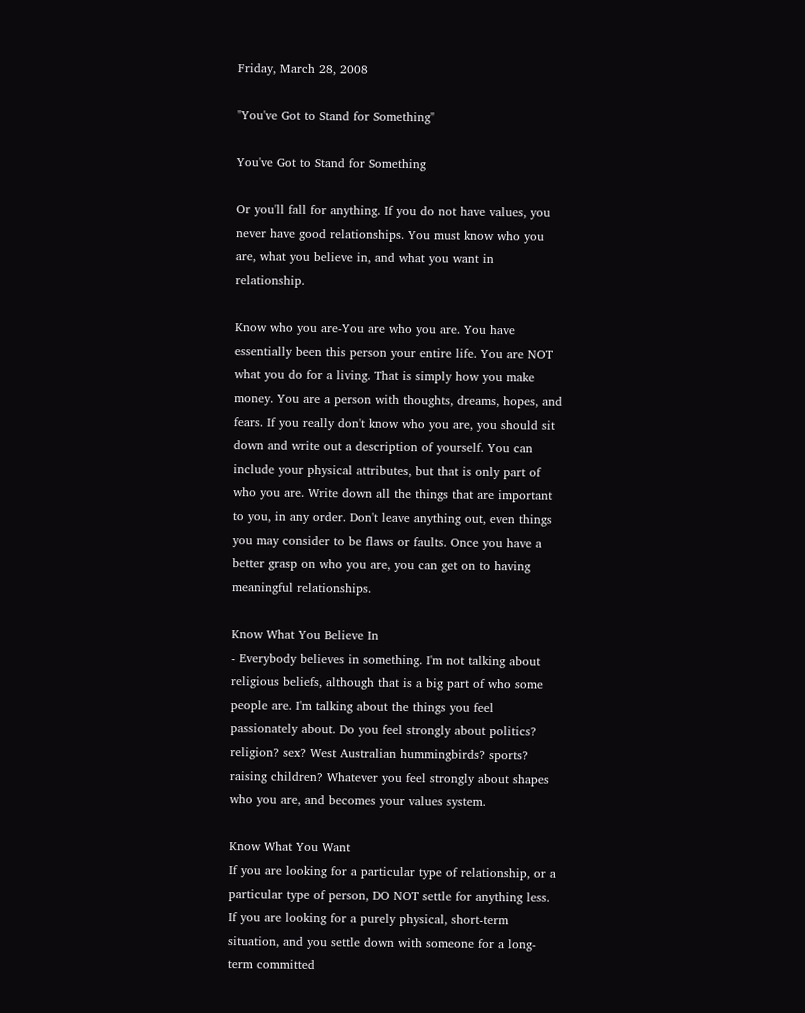Friday, March 28, 2008

"You've Got to Stand for Something"

You've Got to Stand for Something

Or you'll fall for anything. If you do not have values, you never have good relationships. You must know who you are, what you believe in, and what you want in relationship.

Know who you are-You are who you are. You have essentially been this person your entire life. You are NOT what you do for a living. That is simply how you make money. You are a person with thoughts, dreams, hopes, and fears. If you really don't know who you are, you should sit down and write out a description of yourself. You can include your physical attributes, but that is only part of who you are. Write down all the things that are important to you, in any order. Don't leave anything out, even things you may consider to be flaws or faults. Once you have a better grasp on who you are, you can get on to having meaningful relationships.

Know What You Believe In
- Everybody believes in something. I'm not talking about religious beliefs, although that is a big part of who some people are. I'm talking about the things you feel passionately about. Do you feel strongly about politics? religion? sex? West Australian hummingbirds? sports? raising children? Whatever you feel strongly about shapes who you are, and becomes your values system.

Know What You Want
If you are looking for a particular type of relationship, or a particular type of person, DO NOT settle for anything less. If you are looking for a purely physical, short-term situation, and you settle down with someone for a long-term committed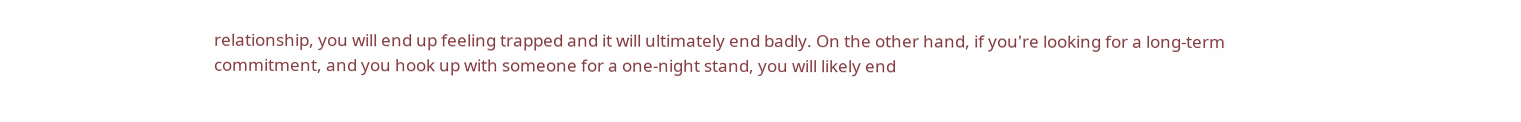relationship, you will end up feeling trapped and it will ultimately end badly. On the other hand, if you're looking for a long-term commitment, and you hook up with someone for a one-night stand, you will likely end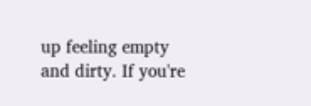up feeling empty and dirty. If you're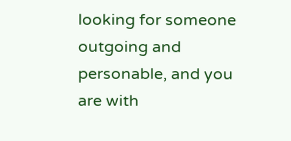looking for someone outgoing and personable, and you are with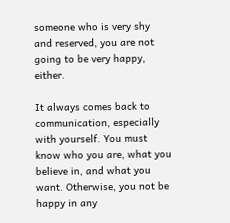someone who is very shy and reserved, you are not going to be very happy, either.

It always comes back to communication, especially with yourself. You must know who you are, what you believe in, and what you want. Otherwise, you not be happy in any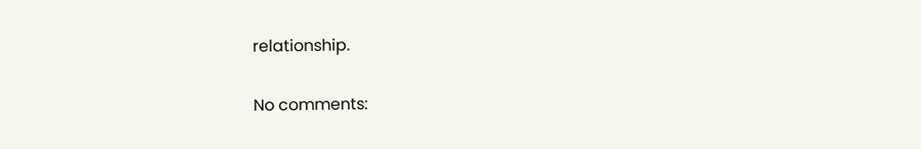relationship.

No comments: